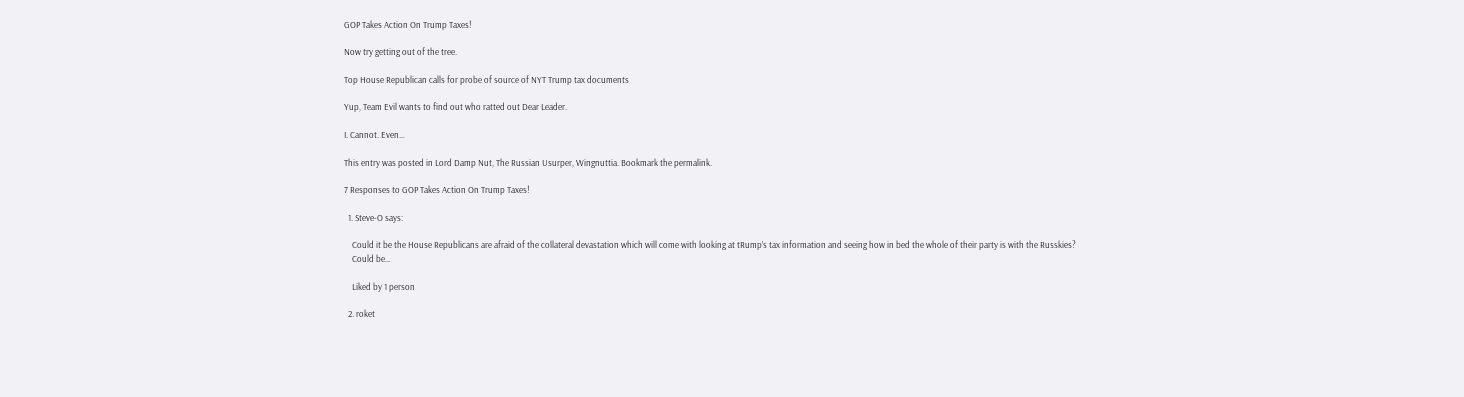GOP Takes Action On Trump Taxes!

Now try getting out of the tree.

Top House Republican calls for probe of source of NYT Trump tax documents

Yup, Team Evil wants to find out who ratted out Dear Leader.

I. Cannot. Even…

This entry was posted in Lord Damp Nut, The Russian Usurper, Wingnuttia. Bookmark the permalink.

7 Responses to GOP Takes Action On Trump Taxes!

  1. Steve-O says:

    Could it be the House Republicans are afraid of the collateral devastation which will come with looking at tRump’s tax information and seeing how in bed the whole of their party is with the Russkies?
    Could be…

    Liked by 1 person

  2. roket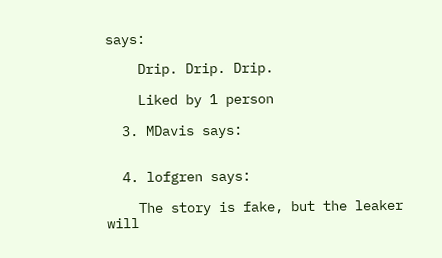says:

    Drip. Drip. Drip.

    Liked by 1 person

  3. MDavis says:


  4. lofgren says:

    The story is fake, but the leaker will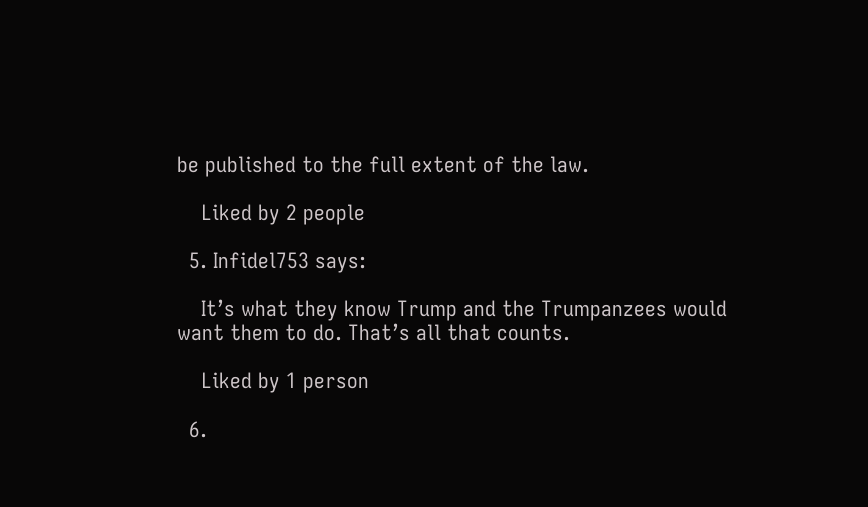be published to the full extent of the law.

    Liked by 2 people

  5. Infidel753 says:

    It’s what they know Trump and the Trumpanzees would want them to do. That’s all that counts.

    Liked by 1 person

  6.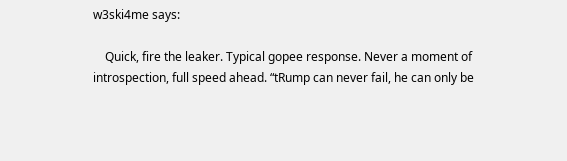w3ski4me says:

    Quick, fire the leaker. Typical gopee response. Never a moment of introspection, full speed ahead. “tRump can never fail, he can only be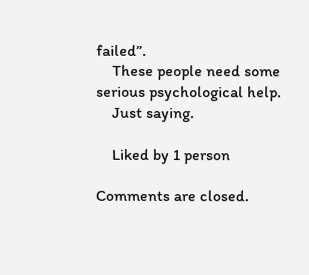failed”.
    These people need some serious psychological help.
    Just saying.

    Liked by 1 person

Comments are closed.